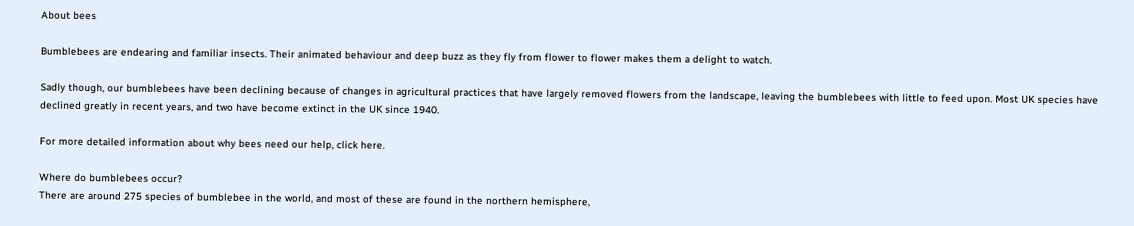About bees

Bumblebees are endearing and familiar insects. Their animated behaviour and deep buzz as they fly from flower to flower makes them a delight to watch.

Sadly though, our bumblebees have been declining because of changes in agricultural practices that have largely removed flowers from the landscape, leaving the bumblebees with little to feed upon. Most UK species have declined greatly in recent years, and two have become extinct in the UK since 1940.

For more detailed information about why bees need our help, click here.

Where do bumblebees occur?
There are around 275 species of bumblebee in the world, and most of these are found in the northern hemisphere,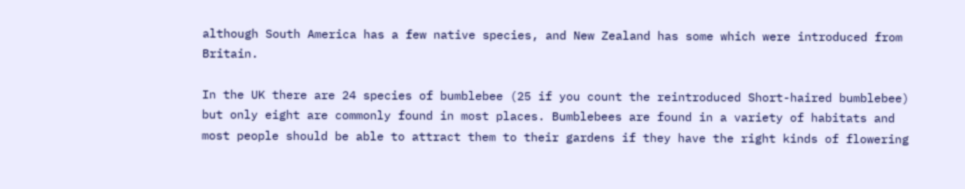although South America has a few native species, and New Zealand has some which were introduced from Britain.

In the UK there are 24 species of bumblebee (25 if you count the reintroduced Short-haired bumblebee) but only eight are commonly found in most places. Bumblebees are found in a variety of habitats and most people should be able to attract them to their gardens if they have the right kinds of flowering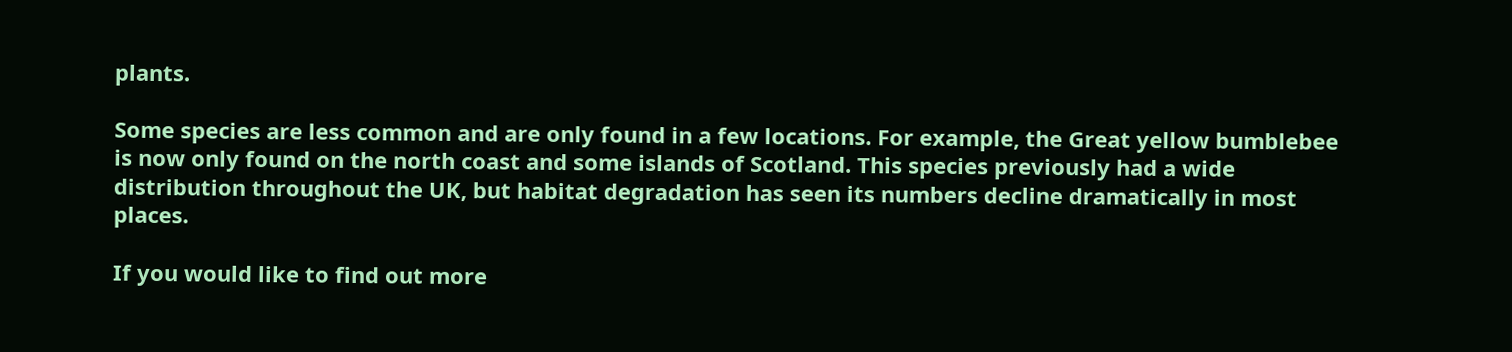plants.

Some species are less common and are only found in a few locations. For example, the Great yellow bumblebee is now only found on the north coast and some islands of Scotland. This species previously had a wide distribution throughout the UK, but habitat degradation has seen its numbers decline dramatically in most places.

If you would like to find out more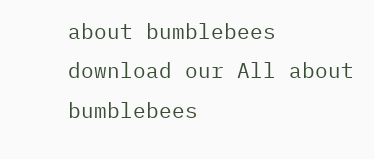about bumblebees download our All about bumblebees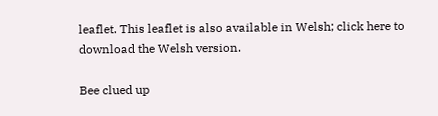leaflet. This leaflet is also available in Welsh; click here to download the Welsh version.

Bee clued up